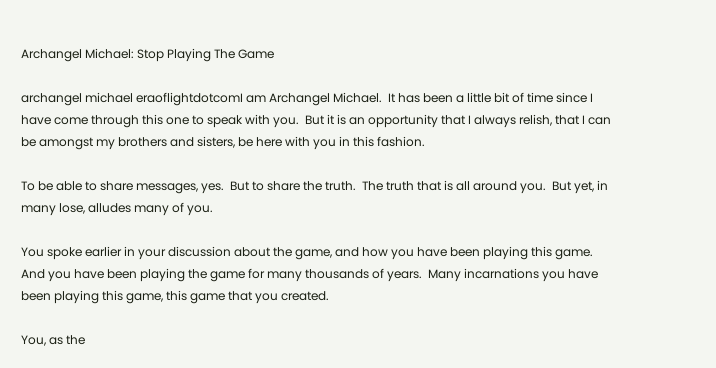Archangel Michael: Stop Playing The Game

archangel michael eraoflightdotcomI am Archangel Michael.  It has been a little bit of time since I have come through this one to speak with you.  But it is an opportunity that I always relish, that I can be amongst my brothers and sisters, be here with you in this fashion.

To be able to share messages, yes.  But to share the truth.  The truth that is all around you.  But yet, in many lose, alludes many of you.

You spoke earlier in your discussion about the game, and how you have been playing this game.  And you have been playing the game for many thousands of years.  Many incarnations you have been playing this game, this game that you created.

You, as the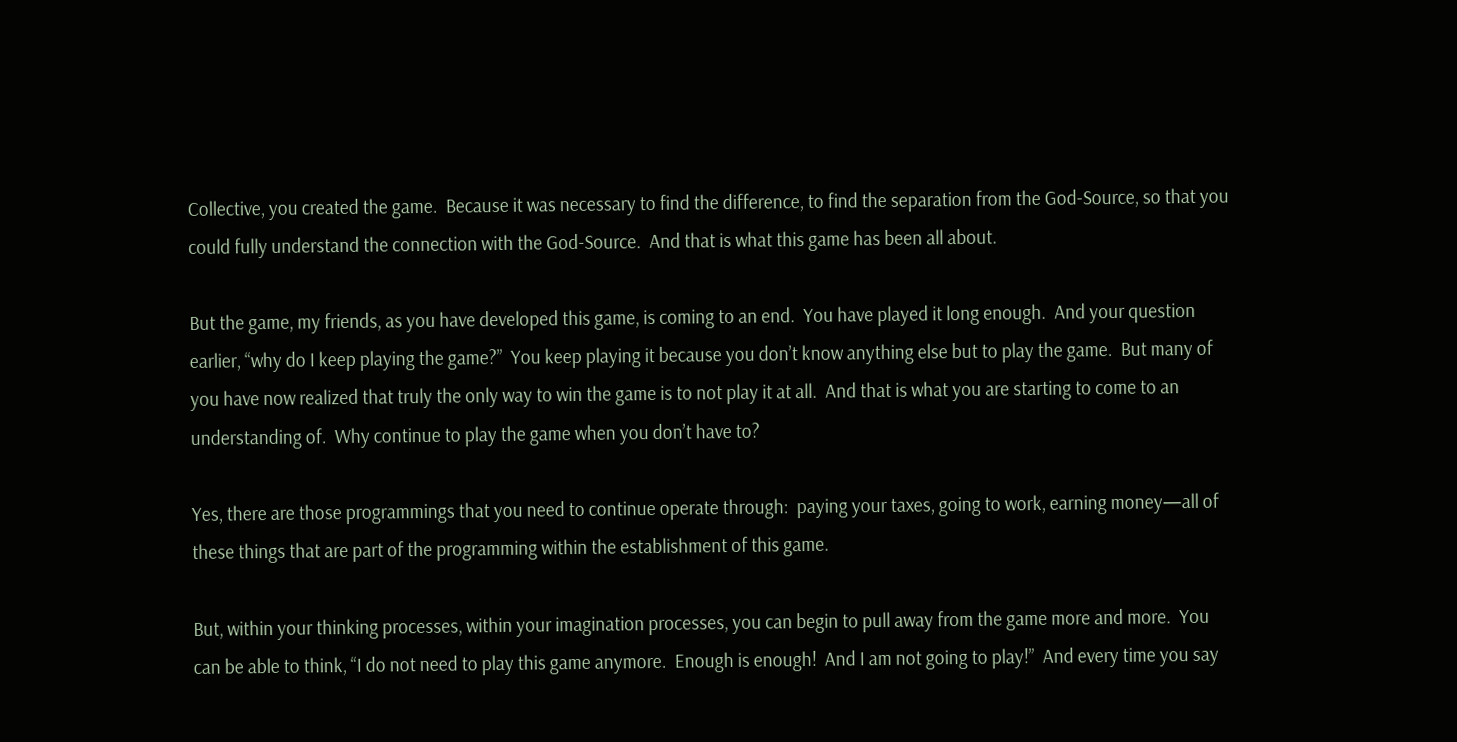Collective, you created the game.  Because it was necessary to find the difference, to find the separation from the God-Source, so that you could fully understand the connection with the God-Source.  And that is what this game has been all about.

But the game, my friends, as you have developed this game, is coming to an end.  You have played it long enough.  And your question earlier, “why do I keep playing the game?”  You keep playing it because you don’t know anything else but to play the game.  But many of you have now realized that truly the only way to win the game is to not play it at all.  And that is what you are starting to come to an understanding of.  Why continue to play the game when you don’t have to?

Yes, there are those programmings that you need to continue operate through:  paying your taxes, going to work, earning money—all of these things that are part of the programming within the establishment of this game.

But, within your thinking processes, within your imagination processes, you can begin to pull away from the game more and more.  You can be able to think, “I do not need to play this game anymore.  Enough is enough!  And I am not going to play!”  And every time you say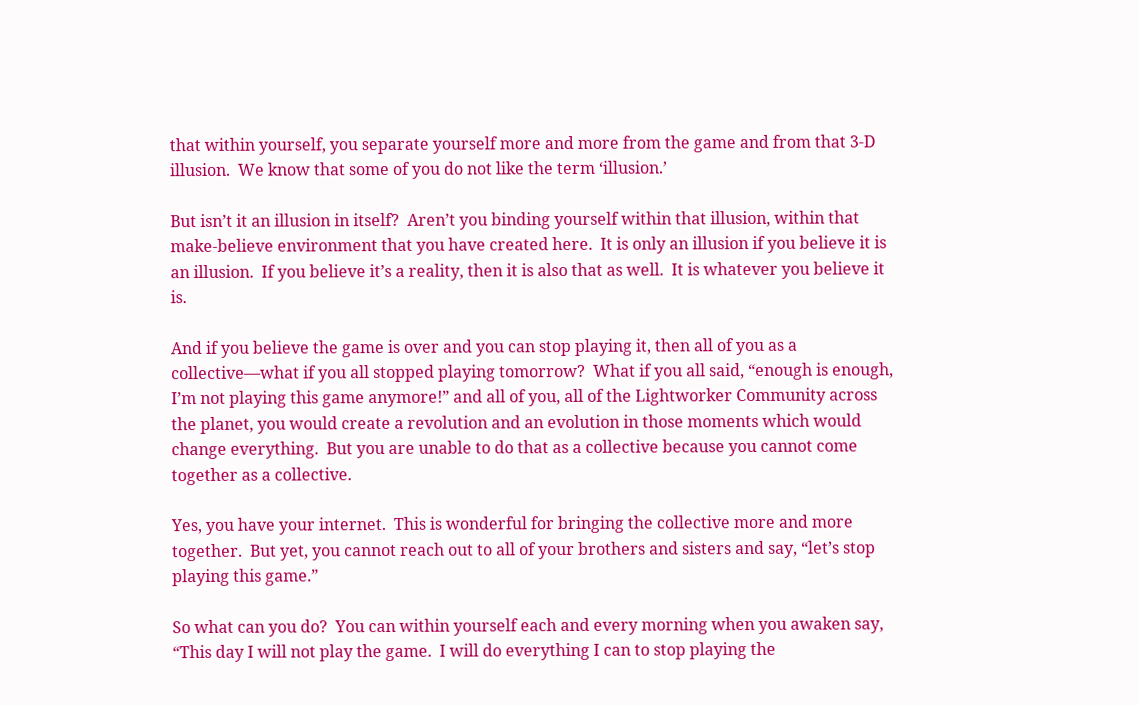that within yourself, you separate yourself more and more from the game and from that 3-D illusion.  We know that some of you do not like the term ‘illusion.’

But isn’t it an illusion in itself?  Aren’t you binding yourself within that illusion, within that make-believe environment that you have created here.  It is only an illusion if you believe it is an illusion.  If you believe it’s a reality, then it is also that as well.  It is whatever you believe it is.

And if you believe the game is over and you can stop playing it, then all of you as a collective—what if you all stopped playing tomorrow?  What if you all said, “enough is enough, I’m not playing this game anymore!” and all of you, all of the Lightworker Community across the planet, you would create a revolution and an evolution in those moments which would change everything.  But you are unable to do that as a collective because you cannot come together as a collective.

Yes, you have your internet.  This is wonderful for bringing the collective more and more together.  But yet, you cannot reach out to all of your brothers and sisters and say, “let’s stop playing this game.”

So what can you do?  You can within yourself each and every morning when you awaken say,  “This day I will not play the game.  I will do everything I can to stop playing the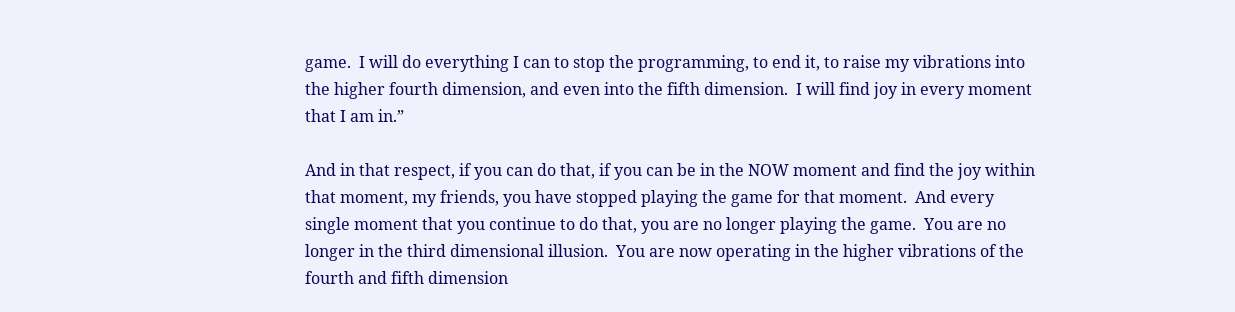game.  I will do everything I can to stop the programming, to end it, to raise my vibrations into the higher fourth dimension, and even into the fifth dimension.  I will find joy in every moment that I am in.”

And in that respect, if you can do that, if you can be in the NOW moment and find the joy within that moment, my friends, you have stopped playing the game for that moment.  And every single moment that you continue to do that, you are no longer playing the game.  You are no longer in the third dimensional illusion.  You are now operating in the higher vibrations of the fourth and fifth dimension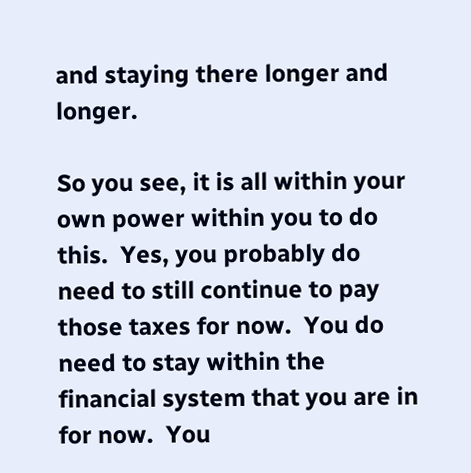and staying there longer and longer.

So you see, it is all within your own power within you to do this.  Yes, you probably do need to still continue to pay those taxes for now.  You do need to stay within the financial system that you are in for now.  You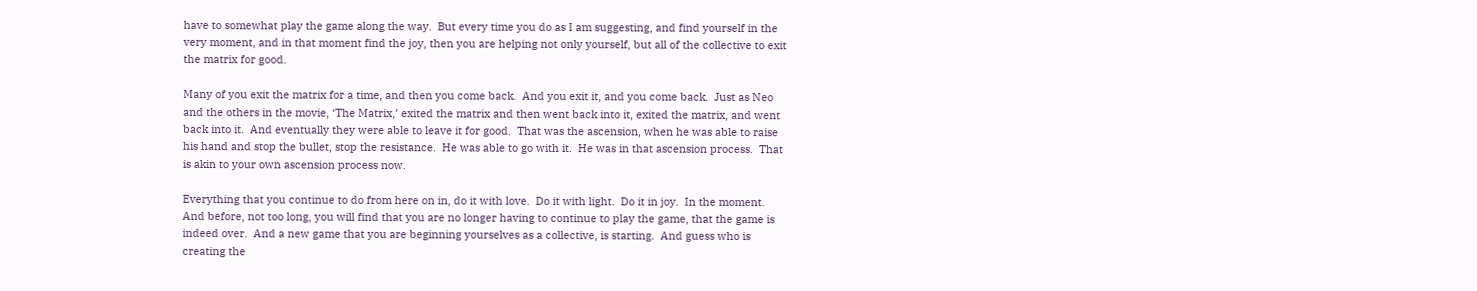have to somewhat play the game along the way.  But every time you do as I am suggesting, and find yourself in the very moment, and in that moment find the joy, then you are helping not only yourself, but all of the collective to exit the matrix for good.

Many of you exit the matrix for a time, and then you come back.  And you exit it, and you come back.  Just as Neo and the others in the movie, ‘The Matrix,’ exited the matrix and then went back into it, exited the matrix, and went back into it.  And eventually they were able to leave it for good.  That was the ascension, when he was able to raise his hand and stop the bullet, stop the resistance.  He was able to go with it.  He was in that ascension process.  That is akin to your own ascension process now.

Everything that you continue to do from here on in, do it with love.  Do it with light.  Do it in joy.  In the moment.  And before, not too long, you will find that you are no longer having to continue to play the game, that the game is indeed over.  And a new game that you are beginning yourselves as a collective, is starting.  And guess who is creating the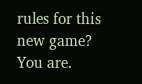rules for this new game?  You are.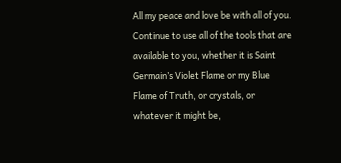All my peace and love be with all of you.  Continue to use all of the tools that are available to you, whether it is Saint Germain’s Violet Flame or my Blue Flame of Truth, or crystals, or whatever it might be,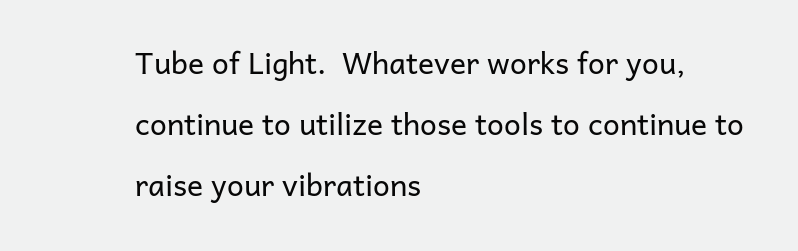Tube of Light.  Whatever works for you, continue to utilize those tools to continue to raise your vibrations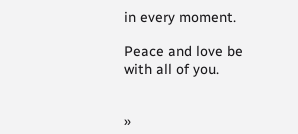in every moment.

Peace and love be with all of you.


»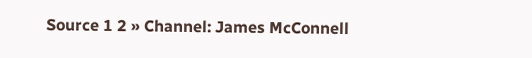Source 1 2 » Channel: James McConnell